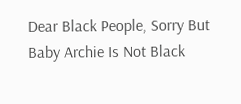Dear Black People, Sorry But Baby Archie Is Not Black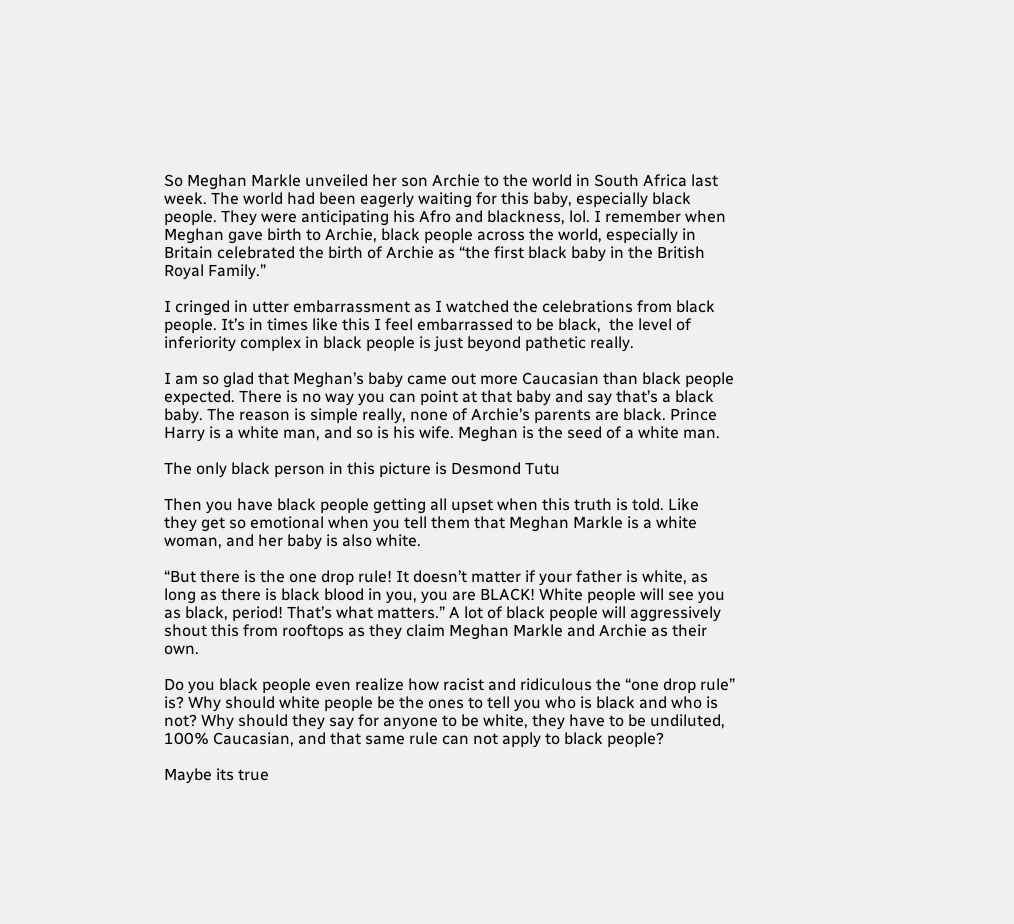So Meghan Markle unveiled her son Archie to the world in South Africa last week. The world had been eagerly waiting for this baby, especially black people. They were anticipating his Afro and blackness, lol. I remember when Meghan gave birth to Archie, black people across the world, especially in Britain celebrated the birth of Archie as “the first black baby in the British Royal Family.”

I cringed in utter embarrassment as I watched the celebrations from black people. It’s in times like this I feel embarrassed to be black,  the level of inferiority complex in black people is just beyond pathetic really.

I am so glad that Meghan’s baby came out more Caucasian than black people expected. There is no way you can point at that baby and say that’s a black baby. The reason is simple really, none of Archie’s parents are black. Prince Harry is a white man, and so is his wife. Meghan is the seed of a white man.

The only black person in this picture is Desmond Tutu

Then you have black people getting all upset when this truth is told. Like they get so emotional when you tell them that Meghan Markle is a white woman, and her baby is also white.

“But there is the one drop rule! It doesn’t matter if your father is white, as long as there is black blood in you, you are BLACK! White people will see you as black, period! That’s what matters.” A lot of black people will aggressively shout this from rooftops as they claim Meghan Markle and Archie as their own.

Do you black people even realize how racist and ridiculous the “one drop rule” is? Why should white people be the ones to tell you who is black and who is not? Why should they say for anyone to be white, they have to be undiluted, 100% Caucasian, and that same rule can not apply to black people?

Maybe its true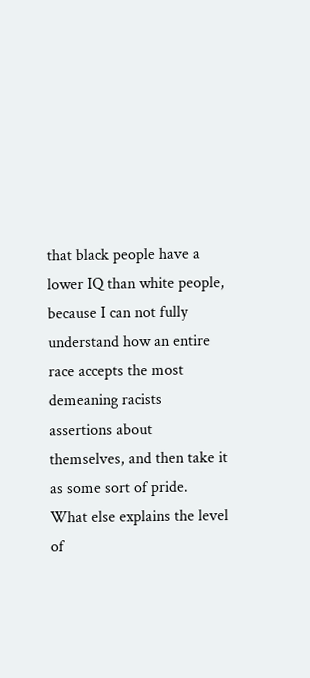that black people have a lower IQ than white people, because I can not fully understand how an entire race accepts the most demeaning racists assertions about themselves, and then take it as some sort of pride. What else explains the level of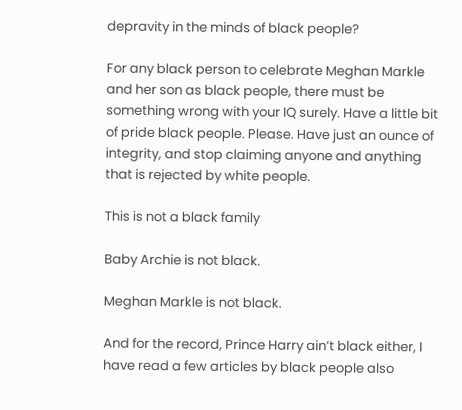depravity in the minds of black people?

For any black person to celebrate Meghan Markle and her son as black people, there must be something wrong with your IQ surely. Have a little bit of pride black people. Please. Have just an ounce of integrity, and stop claiming anyone and anything that is rejected by white people.

This is not a black family

Baby Archie is not black.

Meghan Markle is not black.

And for the record, Prince Harry ain’t black either, I have read a few articles by black people also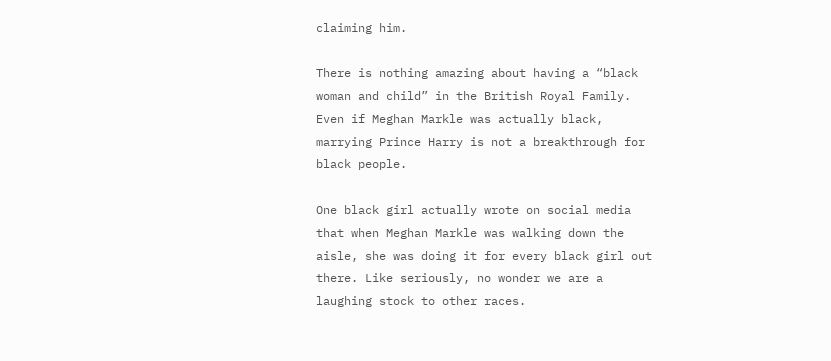claiming him.

There is nothing amazing about having a “black woman and child” in the British Royal Family. Even if Meghan Markle was actually black, marrying Prince Harry is not a breakthrough for black people.

One black girl actually wrote on social media that when Meghan Markle was walking down the aisle, she was doing it for every black girl out there. Like seriously, no wonder we are a laughing stock to other races.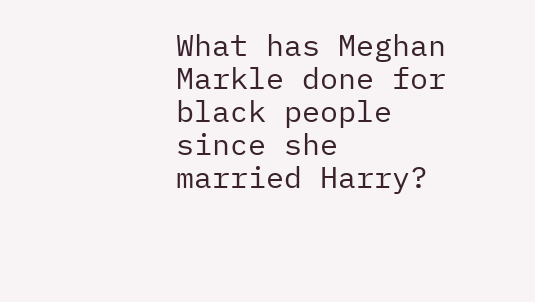What has Meghan Markle done for black people since she married Harry?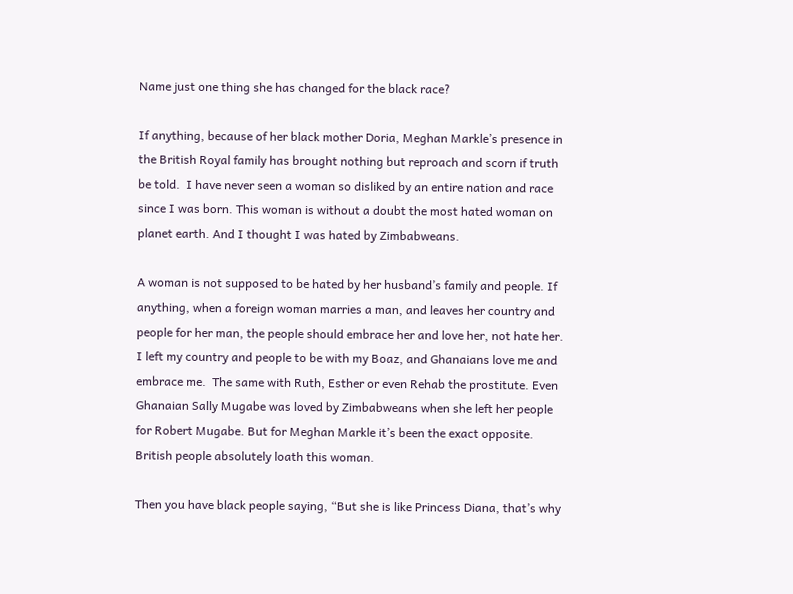Name just one thing she has changed for the black race?

If anything, because of her black mother Doria, Meghan Markle’s presence in the British Royal family has brought nothing but reproach and scorn if truth be told.  I have never seen a woman so disliked by an entire nation and race since I was born. This woman is without a doubt the most hated woman on planet earth. And I thought I was hated by Zimbabweans.

A woman is not supposed to be hated by her husband’s family and people. If anything, when a foreign woman marries a man, and leaves her country and people for her man, the people should embrace her and love her, not hate her. I left my country and people to be with my Boaz, and Ghanaians love me and embrace me.  The same with Ruth, Esther or even Rehab the prostitute. Even Ghanaian Sally Mugabe was loved by Zimbabweans when she left her people for Robert Mugabe. But for Meghan Markle it’s been the exact opposite.  British people absolutely loath this woman.

Then you have black people saying, “But she is like Princess Diana, that’s why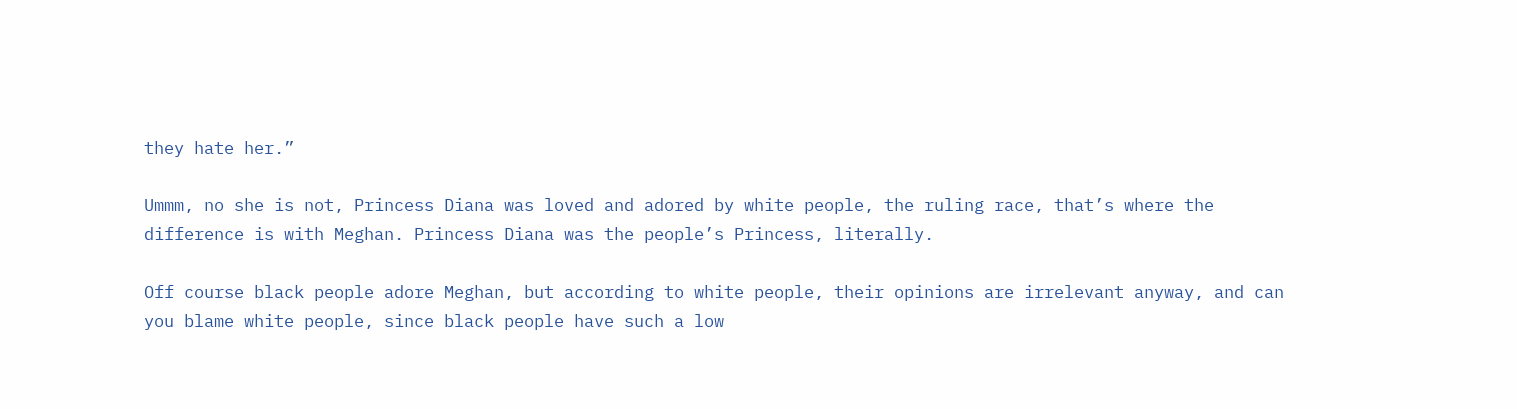they hate her.”

Ummm, no she is not, Princess Diana was loved and adored by white people, the ruling race, that’s where the difference is with Meghan. Princess Diana was the people’s Princess, literally.

Off course black people adore Meghan, but according to white people, their opinions are irrelevant anyway, and can you blame white people, since black people have such a low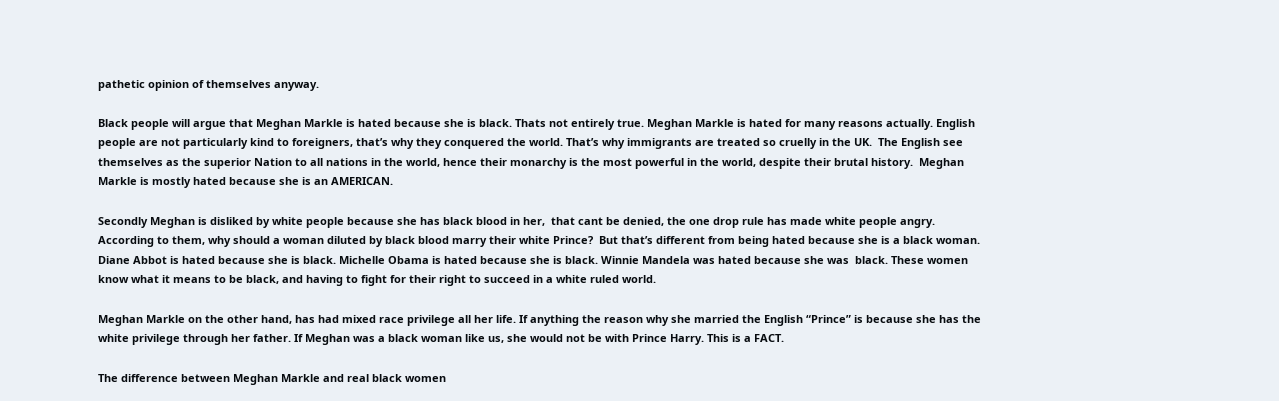pathetic opinion of themselves anyway.

Black people will argue that Meghan Markle is hated because she is black. Thats not entirely true. Meghan Markle is hated for many reasons actually. English people are not particularly kind to foreigners, that’s why they conquered the world. That’s why immigrants are treated so cruelly in the UK.  The English see themselves as the superior Nation to all nations in the world, hence their monarchy is the most powerful in the world, despite their brutal history.  Meghan Markle is mostly hated because she is an AMERICAN.

Secondly Meghan is disliked by white people because she has black blood in her,  that cant be denied, the one drop rule has made white people angry. According to them, why should a woman diluted by black blood marry their white Prince?  But that’s different from being hated because she is a black woman. Diane Abbot is hated because she is black. Michelle Obama is hated because she is black. Winnie Mandela was hated because she was  black. These women know what it means to be black, and having to fight for their right to succeed in a white ruled world.

Meghan Markle on the other hand, has had mixed race privilege all her life. If anything the reason why she married the English “Prince” is because she has the white privilege through her father. If Meghan was a black woman like us, she would not be with Prince Harry. This is a FACT.

The difference between Meghan Markle and real black women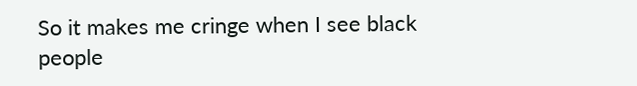So it makes me cringe when I see black people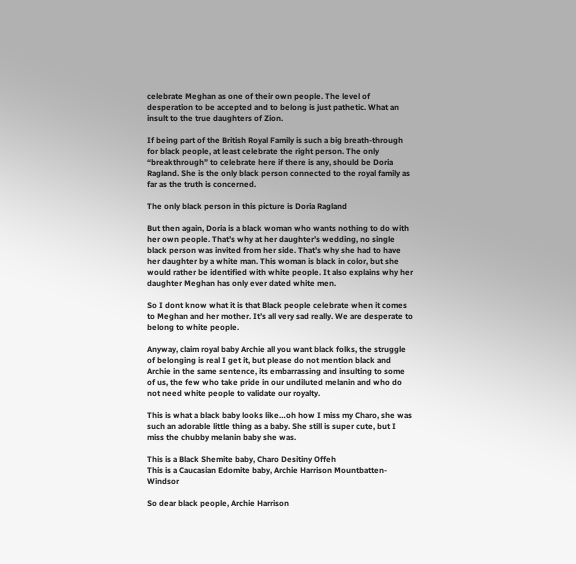celebrate Meghan as one of their own people. The level of desperation to be accepted and to belong is just pathetic. What an insult to the true daughters of Zion.

If being part of the British Royal Family is such a big breath-through for black people, at least celebrate the right person. The only “breakthrough” to celebrate here if there is any, should be Doria Ragland. She is the only black person connected to the royal family as far as the truth is concerned.

The only black person in this picture is Doria Ragland

But then again, Doria is a black woman who wants nothing to do with her own people. That’s why at her daughter’s wedding, no single black person was invited from her side. That’s why she had to have her daughter by a white man. This woman is black in color, but she would rather be identified with white people. It also explains why her daughter Meghan has only ever dated white men.

So I dont know what it is that Black people celebrate when it comes to Meghan and her mother. It’s all very sad really. We are desperate to belong to white people.

Anyway, claim royal baby Archie all you want black folks, the struggle of belonging is real I get it, but please do not mention black and Archie in the same sentence, its embarrassing and insulting to some of us, the few who take pride in our undiluted melanin and who do not need white people to validate our royalty.

This is what a black baby looks like…oh how I miss my Charo, she was such an adorable little thing as a baby. She still is super cute, but I miss the chubby melanin baby she was.

This is a Black Shemite baby, Charo Desitiny Offeh
This is a Caucasian Edomite baby, Archie Harrison Mountbatten-Windsor

So dear black people, Archie Harrison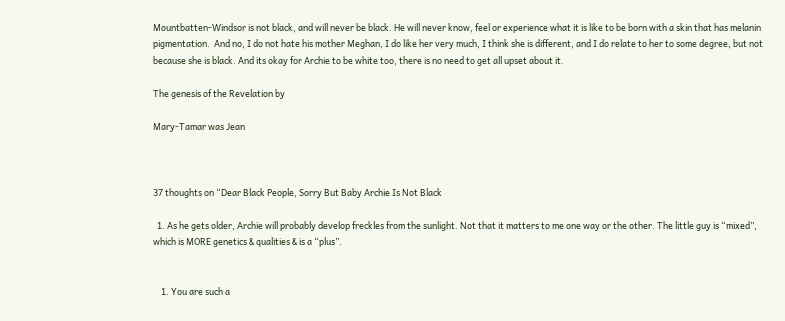Mountbatten-Windsor is not black, and will never be black. He will never know, feel or experience what it is like to be born with a skin that has melanin pigmentation.  And no, I do not hate his mother Meghan, I do like her very much, I think she is different, and I do relate to her to some degree, but not because she is black. And its okay for Archie to be white too, there is no need to get all upset about it.

The genesis of the Revelation by

Mary-Tamar was Jean



37 thoughts on “Dear Black People, Sorry But Baby Archie Is Not Black

  1. As he gets older, Archie will probably develop freckles from the sunlight. Not that it matters to me one way or the other. The little guy is “mixed”, which is MORE genetics & qualities & is a “plus”.


    1. You are such a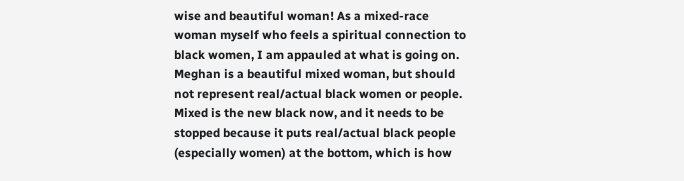wise and beautiful woman! As a mixed-race woman myself who feels a spiritual connection to black women, I am appauled at what is going on. Meghan is a beautiful mixed woman, but should not represent real/actual black women or people. Mixed is the new black now, and it needs to be stopped because it puts real/actual black people (especially women) at the bottom, which is how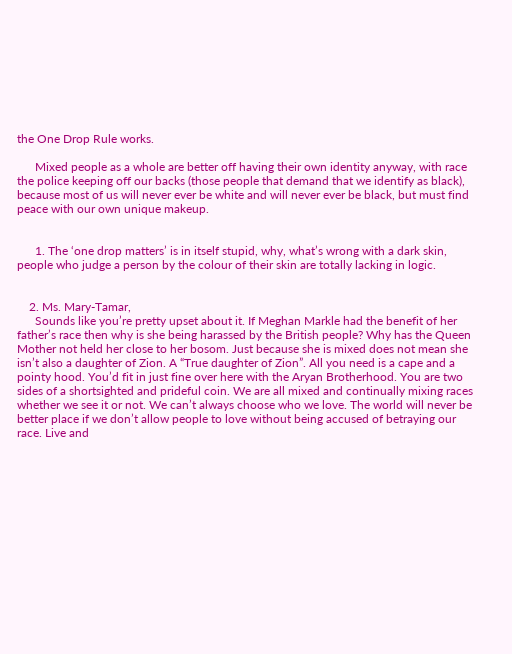the One Drop Rule works.

      Mixed people as a whole are better off having their own identity anyway, with race the police keeping off our backs (those people that demand that we identify as black), because most of us will never ever be white and will never ever be black, but must find peace with our own unique makeup.


      1. The ‘one drop matters’ is in itself stupid, why, what’s wrong with a dark skin, people who judge a person by the colour of their skin are totally lacking in logic.


    2. Ms. Mary-Tamar,
      Sounds like you’re pretty upset about it. If Meghan Markle had the benefit of her father’s race then why is she being harassed by the British people? Why has the Queen Mother not held her close to her bosom. Just because she is mixed does not mean she isn’t also a daughter of Zion. A “True daughter of Zion”. All you need is a cape and a pointy hood. You’d fit in just fine over here with the Aryan Brotherhood. You are two sides of a shortsighted and prideful coin. We are all mixed and continually mixing races whether we see it or not. We can’t always choose who we love. The world will never be better place if we don’t allow people to love without being accused of betraying our race. Live and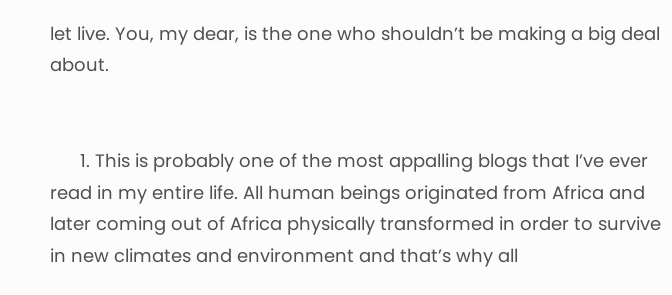let live. You, my dear, is the one who shouldn’t be making a big deal about.


      1. This is probably one of the most appalling blogs that I’ve ever read in my entire life. All human beings originated from Africa and later coming out of Africa physically transformed in order to survive in new climates and environment and that’s why all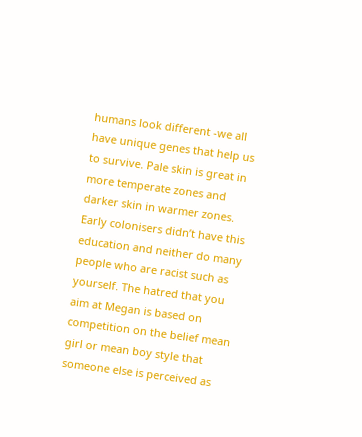humans look different -we all have unique genes that help us to survive. Pale skin is great in more temperate zones and darker skin in warmer zones. Early colonisers didn’t have this education and neither do many people who are racist such as yourself. The hatred that you aim at Megan is based on competition on the belief mean girl or mean boy style that someone else is perceived as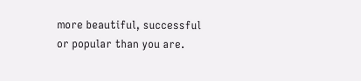more beautiful, successful or popular than you are.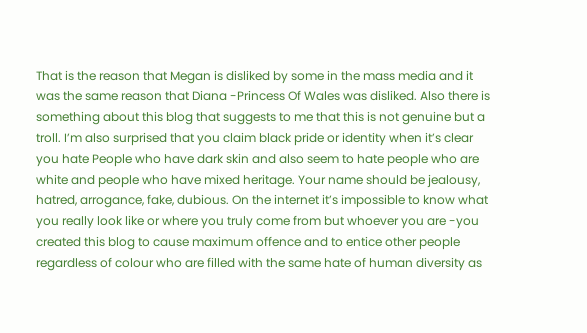That is the reason that Megan is disliked by some in the mass media and it was the same reason that Diana -Princess Of Wales was disliked. Also there is something about this blog that suggests to me that this is not genuine but a troll. I’m also surprised that you claim black pride or identity when it’s clear you hate People who have dark skin and also seem to hate people who are white and people who have mixed heritage. Your name should be jealousy, hatred, arrogance, fake, dubious. On the internet it’s impossible to know what you really look like or where you truly come from but whoever you are -you created this blog to cause maximum offence and to entice other people regardless of colour who are filled with the same hate of human diversity as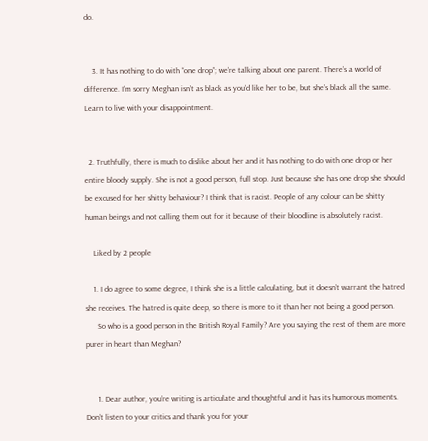do.


    3. It has nothing to do with “one drop”; we’re talking about one parent. There’s a world of difference. I’m sorry Meghan isn’t as black as you’d like her to be, but she’s black all the same. Learn to live with your disappointment.


  2. Truthfully, there is much to dislike about her and it has nothing to do with one drop or her entire bloody supply. She is not a good person, full stop. Just because she has one drop she should be excused for her shitty behaviour? I think that is racist. People of any colour can be shitty human beings and not calling them out for it because of their bloodline is absolutely racist.

    Liked by 2 people

    1. I do agree to some degree, I think she is a little calculating, but it doesn’t warrant the hatred she receives. The hatred is quite deep, so there is more to it than her not being a good person.
      So who is a good person in the British Royal Family? Are you saying the rest of them are more purer in heart than Meghan?


      1. Dear author, you’re writing is articulate and thoughtful and it has its humorous moments. Don’t listen to your critics and thank you for your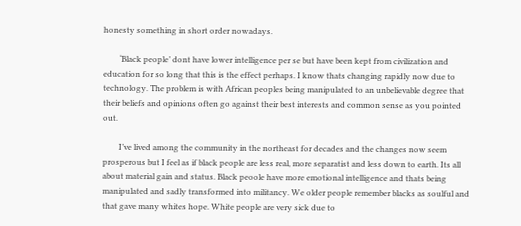honesty something in short order nowadays.

        ‘Black people’ dont have lower intelligence per se but have been kept from civilization and education for so long that this is the effect perhaps. I know thats changing rapidly now due to technology. The problem is with African peoples being manipulated to an unbelievable degree that their beliefs and opinions often go against their best interests and common sense as you pointed out.

        I’ve lived among the community in the northeast for decades and the changes now seem prosperous but I feel as if black people are less real, more separatist and less down to earth. Its all about material gain and status. Black peoole have more emotional intelligence and thats being manipulated and sadly transformed into militancy. We older people remember blacks as soulful and that gave many whites hope. White people are very sick due to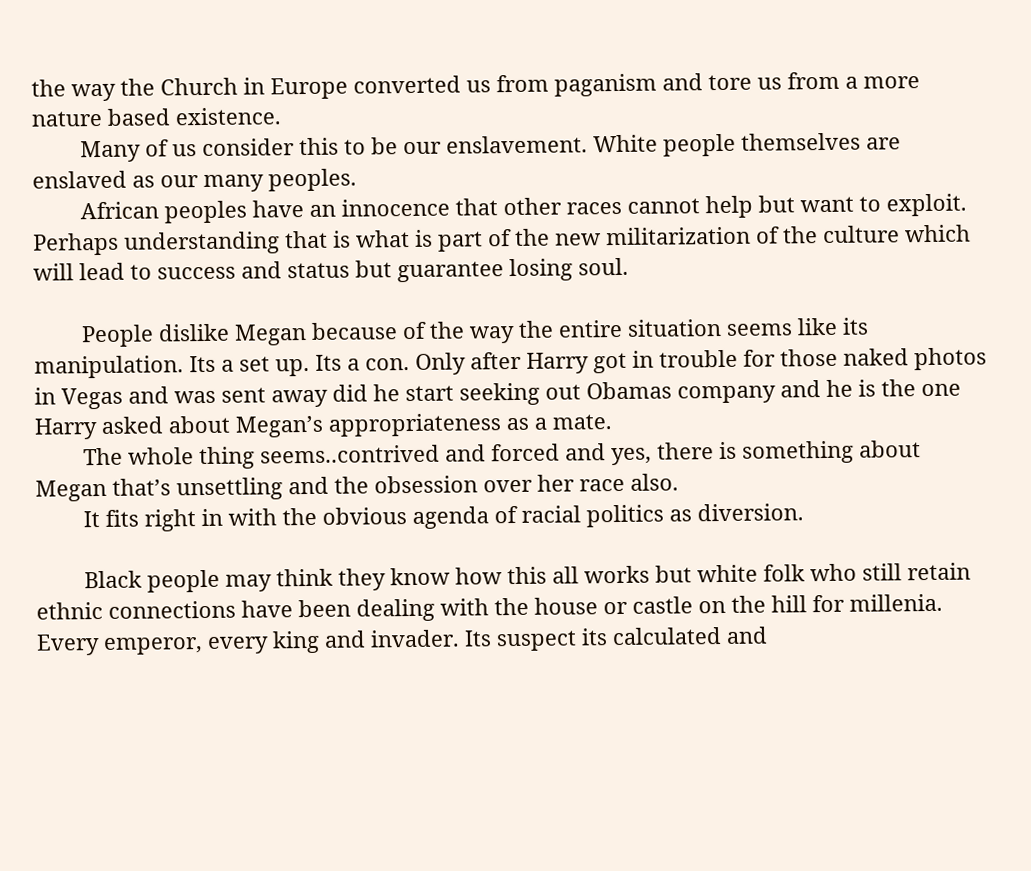the way the Church in Europe converted us from paganism and tore us from a more nature based existence.
        Many of us consider this to be our enslavement. White people themselves are enslaved as our many peoples.
        African peoples have an innocence that other races cannot help but want to exploit. Perhaps understanding that is what is part of the new militarization of the culture which will lead to success and status but guarantee losing soul.

        People dislike Megan because of the way the entire situation seems like its manipulation. Its a set up. Its a con. Only after Harry got in trouble for those naked photos in Vegas and was sent away did he start seeking out Obamas company and he is the one Harry asked about Megan’s appropriateness as a mate.
        The whole thing seems..contrived and forced and yes, there is something about Megan that’s unsettling and the obsession over her race also.
        It fits right in with the obvious agenda of racial politics as diversion.

        Black people may think they know how this all works but white folk who still retain ethnic connections have been dealing with the house or castle on the hill for millenia. Every emperor, every king and invader. Its suspect its calculated and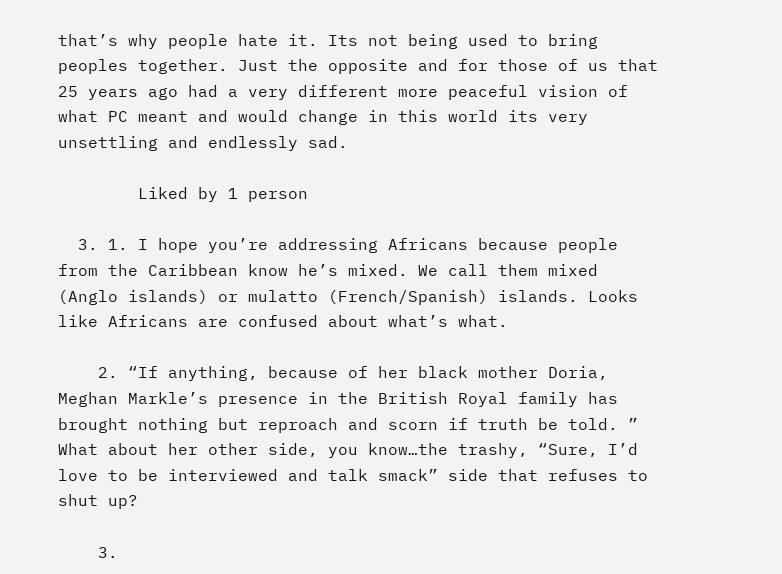that’s why people hate it. Its not being used to bring peoples together. Just the opposite and for those of us that 25 years ago had a very different more peaceful vision of what PC meant and would change in this world its very unsettling and endlessly sad.

        Liked by 1 person

  3. 1. I hope you’re addressing Africans because people from the Caribbean know he’s mixed. We call them mixed (Anglo islands) or mulatto (French/Spanish) islands. Looks like Africans are confused about what’s what.

    2. “If anything, because of her black mother Doria, Meghan Markle’s presence in the British Royal family has brought nothing but reproach and scorn if truth be told. ” What about her other side, you know…the trashy, “Sure, I’d love to be interviewed and talk smack” side that refuses to shut up?

    3.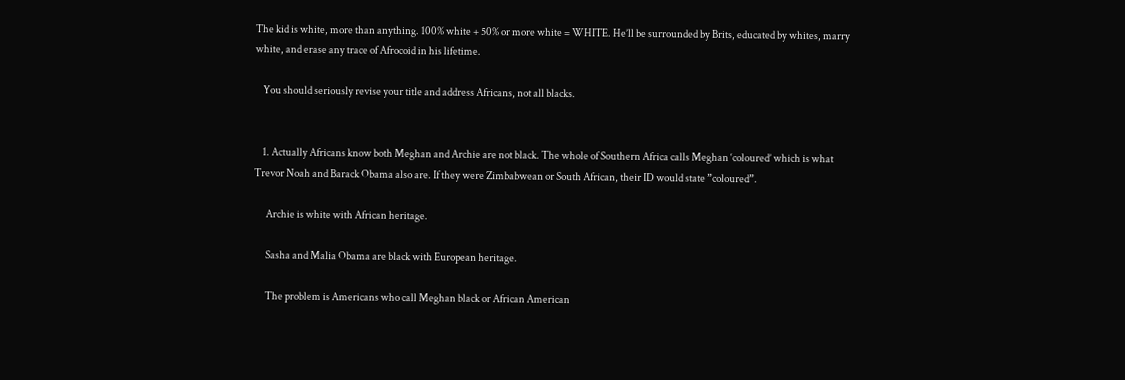The kid is white, more than anything. 100% white + 50% or more white = WHITE. He’ll be surrounded by Brits, educated by whites, marry white, and erase any trace of Afrocoid in his lifetime.

    You should seriously revise your title and address Africans, not all blacks.


    1. Actually Africans know both Meghan and Archie are not black. The whole of Southern Africa calls Meghan ‘coloured’ which is what Trevor Noah and Barack Obama also are. If they were Zimbabwean or South African, their ID would state ”coloured”.

      Archie is white with African heritage.

      Sasha and Malia Obama are black with European heritage.

      The problem is Americans who call Meghan black or African American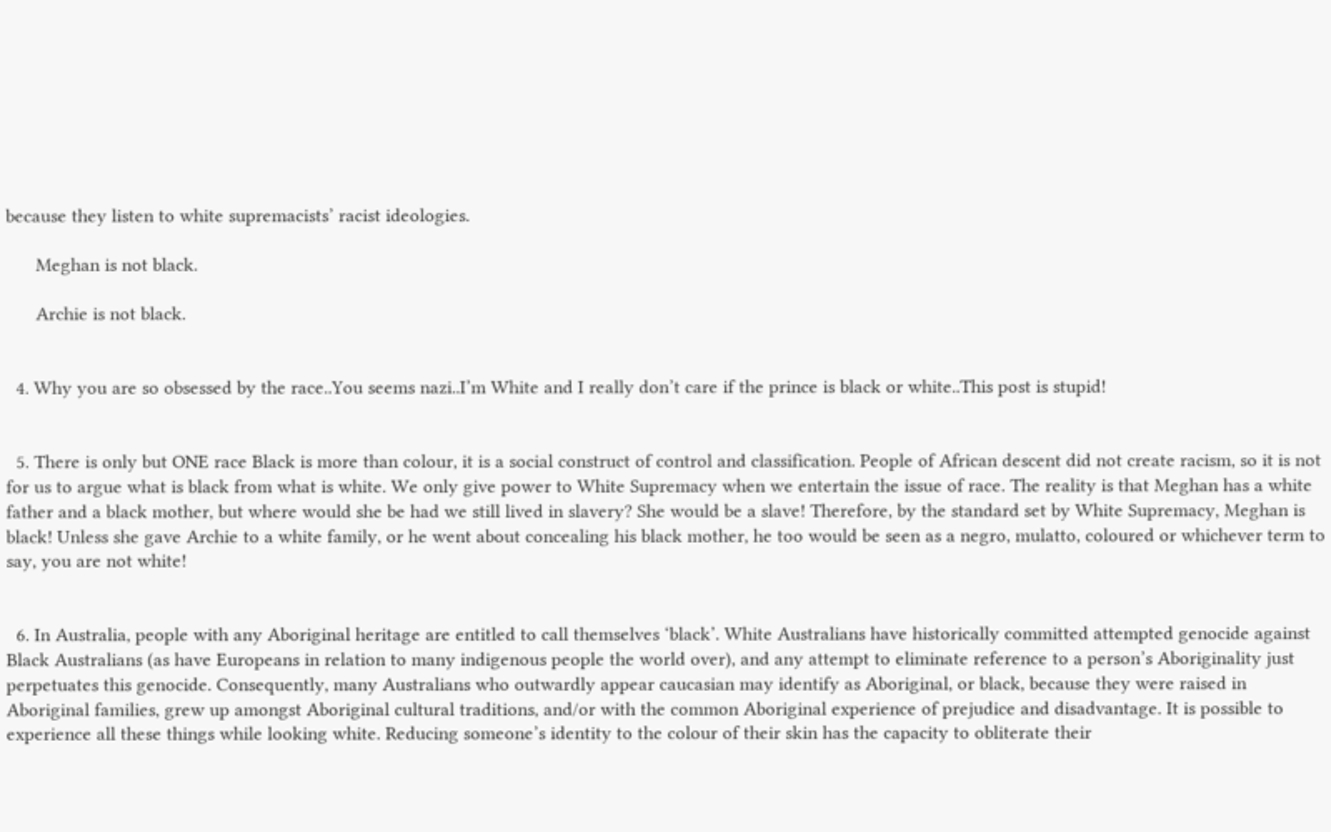because they listen to white supremacists’ racist ideologies.

      Meghan is not black.

      Archie is not black.


  4. Why you are so obsessed by the race..You seems nazi..I’m White and I really don’t care if the prince is black or white..This post is stupid!


  5. There is only but ONE race Black is more than colour, it is a social construct of control and classification. People of African descent did not create racism, so it is not for us to argue what is black from what is white. We only give power to White Supremacy when we entertain the issue of race. The reality is that Meghan has a white father and a black mother, but where would she be had we still lived in slavery? She would be a slave! Therefore, by the standard set by White Supremacy, Meghan is black! Unless she gave Archie to a white family, or he went about concealing his black mother, he too would be seen as a negro, mulatto, coloured or whichever term to say, you are not white!


  6. In Australia, people with any Aboriginal heritage are entitled to call themselves ‘black’. White Australians have historically committed attempted genocide against Black Australians (as have Europeans in relation to many indigenous people the world over), and any attempt to eliminate reference to a person’s Aboriginality just perpetuates this genocide. Consequently, many Australians who outwardly appear caucasian may identify as Aboriginal, or black, because they were raised in Aboriginal families, grew up amongst Aboriginal cultural traditions, and/or with the common Aboriginal experience of prejudice and disadvantage. It is possible to experience all these things while looking white. Reducing someone’s identity to the colour of their skin has the capacity to obliterate their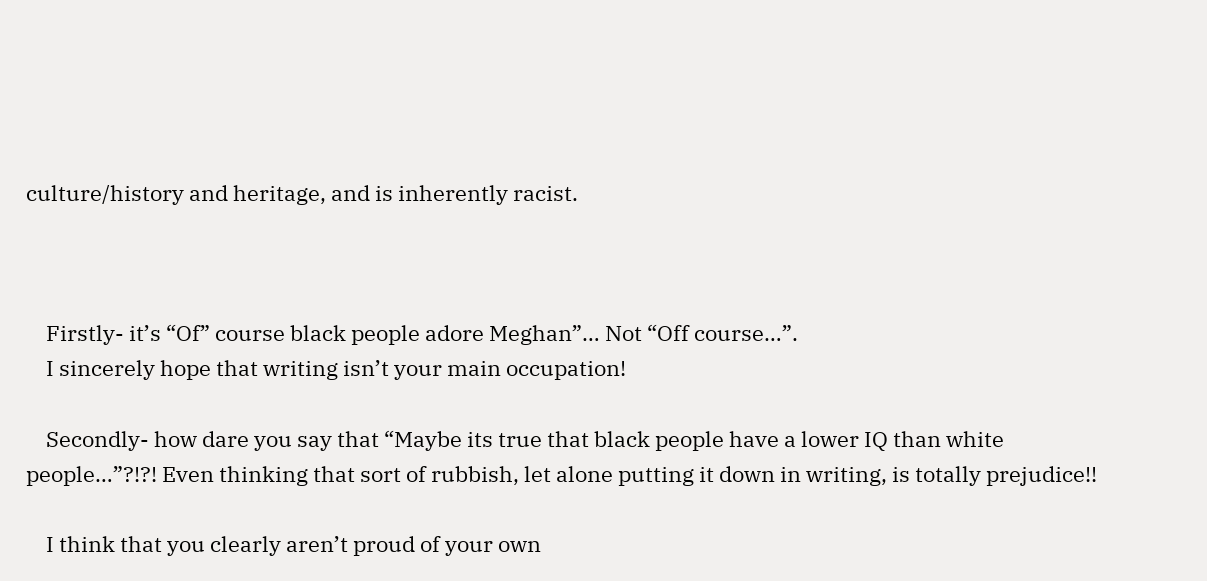culture/history and heritage, and is inherently racist.



    Firstly- it’s “Of” course black people adore Meghan”… Not “Off course…”.
    I sincerely hope that writing isn’t your main occupation!

    Secondly- how dare you say that “Maybe its true that black people have a lower IQ than white people…”?!?! Even thinking that sort of rubbish, let alone putting it down in writing, is totally prejudice!!

    I think that you clearly aren’t proud of your own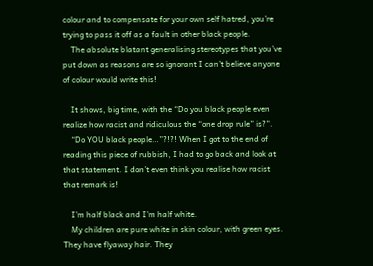colour and to compensate for your own self hatred, you’re trying to pass it off as a fault in other black people.
    The absolute blatant generalising stereotypes that you’ve put down as reasons are so ignorant I can’t believe anyone of colour would write this!

    It shows, big time, with the “Do you black people even realize how racist and ridiculous the “one drop rule” is?”.
    “Do YOU black people…”?!?! When I got to the end of reading this piece of rubbish, I had to go back and look at that statement. I don’t even think you realise how racist that remark is!

    I’m half black and I’m half white.
    My children are pure white in skin colour, with green eyes. They have flyaway hair. They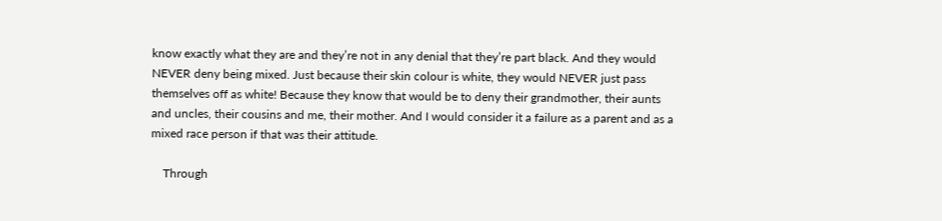know exactly what they are and they’re not in any denial that they’re part black. And they would NEVER deny being mixed. Just because their skin colour is white, they would NEVER just pass themselves off as white! Because they know that would be to deny their grandmother, their aunts and uncles, their cousins and me, their mother. And I would consider it a failure as a parent and as a mixed race person if that was their attitude.

    Through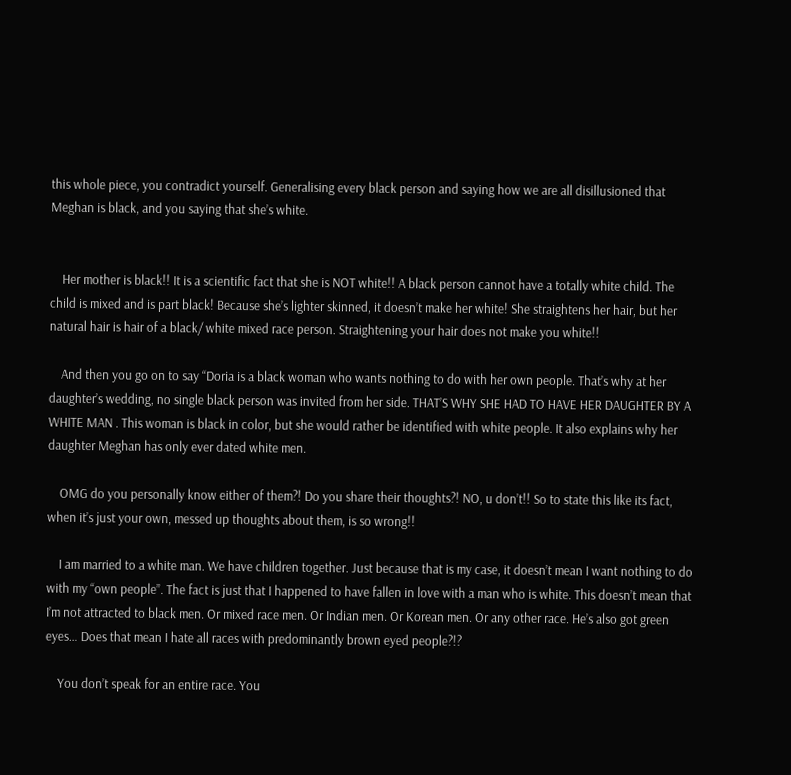this whole piece, you contradict yourself. Generalising every black person and saying how we are all disillusioned that Meghan is black, and you saying that she’s white.


    Her mother is black!! It is a scientific fact that she is NOT white!! A black person cannot have a totally white child. The child is mixed and is part black! Because she’s lighter skinned, it doesn’t make her white! She straightens her hair, but her natural hair is hair of a black/ white mixed race person. Straightening your hair does not make you white!!

    And then you go on to say “Doria is a black woman who wants nothing to do with her own people. That’s why at her daughter’s wedding, no single black person was invited from her side. THAT’S WHY SHE HAD TO HAVE HER DAUGHTER BY A WHITE MAN . This woman is black in color, but she would rather be identified with white people. It also explains why her daughter Meghan has only ever dated white men.

    OMG do you personally know either of them?! Do you share their thoughts?! NO, u don’t!! So to state this like its fact, when it’s just your own, messed up thoughts about them, is so wrong!!

    I am married to a white man. We have children together. Just because that is my case, it doesn’t mean I want nothing to do with my “own people”. The fact is just that I happened to have fallen in love with a man who is white. This doesn’t mean that I’m not attracted to black men. Or mixed race men. Or Indian men. Or Korean men. Or any other race. He’s also got green eyes… Does that mean I hate all races with predominantly brown eyed people?!?

    You don’t speak for an entire race. You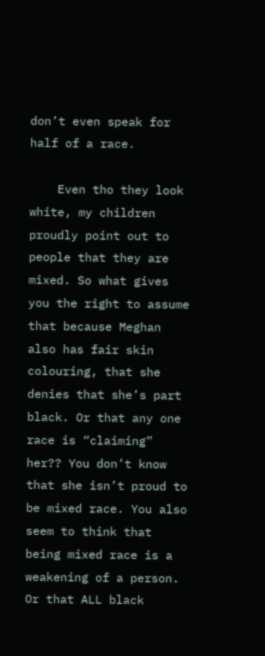don’t even speak for half of a race.

    Even tho they look white, my children proudly point out to people that they are mixed. So what gives you the right to assume that because Meghan also has fair skin colouring, that she denies that she’s part black. Or that any one race is “claiming” her?? You don’t know that she isn’t proud to be mixed race. You also seem to think that being mixed race is a weakening of a person. Or that ALL black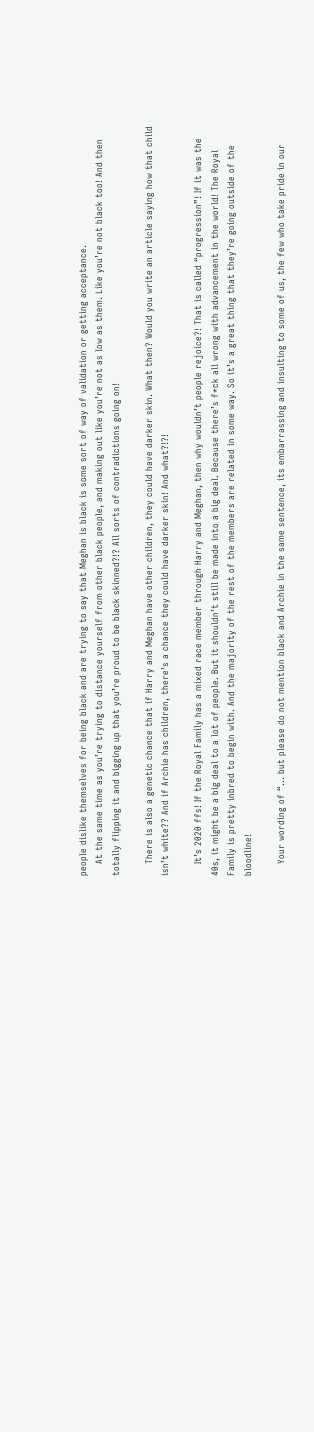people dislike themselves for being black and are trying to say that Meghan is black is some sort of way of validation or getting acceptance.
    At the same time as you’re trying to distance yourself from other black people, and making out like you’re not as low as them. Like you’re not black too! And then totally flipping it and bigging up that you’re proud to be black skinned?!? All sorts of contradictions going on!

    There is also a genetic chance that if Harry and Meghan have other children, they could have darker skin. What then? Would you write an article saying how that child isn’t white?? And if Archie has children, there’s a chance they could have darker skin! And what?!?!

    It’s 2020 ffs! If the Royal Family has a mixed race member through Harry and Meghan, then why wouldn’t people rejoice?! That is called “progression”! If it was the 40s, it might be a big deal to a lot of people. But it shouldn’t still be made into a big deal. Because there’s f*ck all wrong with advancement in the world! The Royal Family is pretty inbred to begin with. And the majority of the rest of the members are related in some way. So it’s a great thing that they’re going outside of the bloodline!

    Your wording of “… but please do not mention black and Archie in the same sentence, its embarrassing and insulting to some of us, the few who take pride in our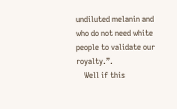undiluted melanin and who do not need white people to validate our royalty.”.
    Well if this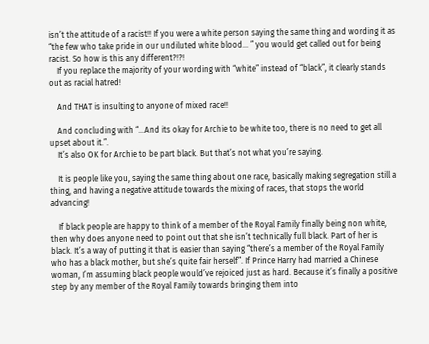isn’t the attitude of a racist!! If you were a white person saying the same thing and wording it as “the few who take pride in our undiluted white blood… ” you would get called out for being racist. So how is this any different?!?!
    If you replace the majority of your wording with “white” instead of “black”, it clearly stands out as racial hatred!

    And THAT is insulting to anyone of mixed race!!

    And concluding with “…And its okay for Archie to be white too, there is no need to get all upset about it.”.
    It’s also OK for Archie to be part black. But that’s not what you’re saying.

    It is people like you, saying the same thing about one race, basically making segregation still a thing, and having a negative attitude towards the mixing of races, that stops the world advancing!

    If black people are happy to think of a member of the Royal Family finally being non white, then why does anyone need to point out that she isn’t technically full black. Part of her is black. It’s a way of putting it that is easier than saying “there’s a member of the Royal Family who has a black mother, but she’s quite fair herself”. If Prince Harry had married a Chinese woman, I’m assuming black people would’ve rejoiced just as hard. Because it’s finally a positive step by any member of the Royal Family towards bringing them into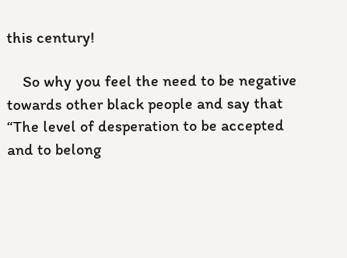this century!

    So why you feel the need to be negative towards other black people and say that “The level of desperation to be accepted and to belong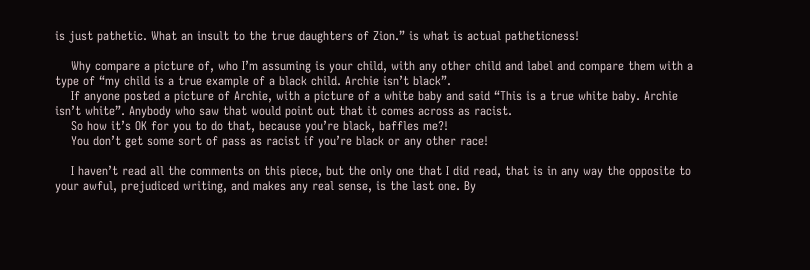is just pathetic. What an insult to the true daughters of Zion.” is what is actual patheticness!

    Why compare a picture of, who I’m assuming is your child, with any other child and label and compare them with a type of “my child is a true example of a black child. Archie isn’t black”.
    If anyone posted a picture of Archie, with a picture of a white baby and said “This is a true white baby. Archie isn’t white”. Anybody who saw that would point out that it comes across as racist.
    So how it’s OK for you to do that, because you’re black, baffles me?!
    You don’t get some sort of pass as racist if you’re black or any other race!

    I haven’t read all the comments on this piece, but the only one that I did read, that is in any way the opposite to your awful, prejudiced writing, and makes any real sense, is the last one. By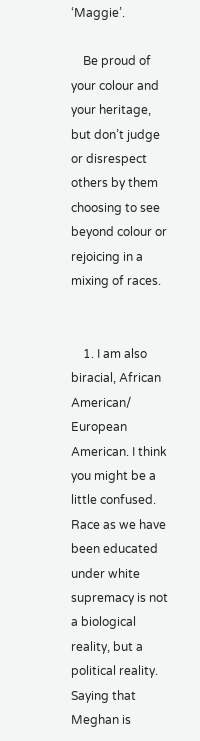‘Maggie’.

    Be proud of your colour and your heritage, but don’t judge or disrespect others by them choosing to see beyond colour or rejoicing in a mixing of races.


    1. I am also biracial, African American/ European American. I think you might be a little confused. Race as we have been educated under white supremacy is not a biological reality, but a political reality. Saying that Meghan is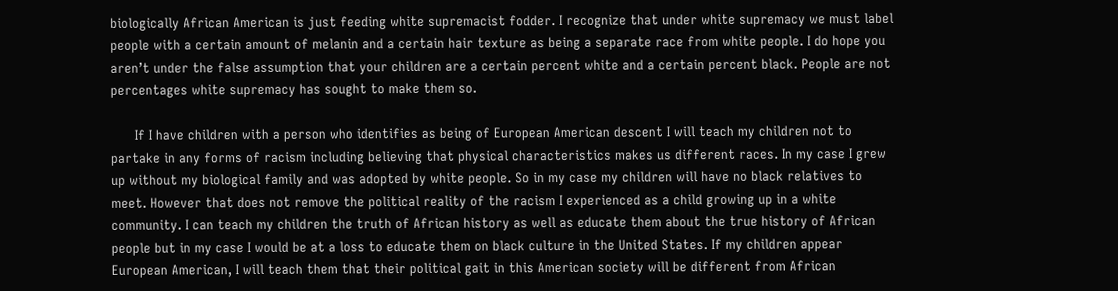biologically African American is just feeding white supremacist fodder. I recognize that under white supremacy we must label people with a certain amount of melanin and a certain hair texture as being a separate race from white people. I do hope you aren’t under the false assumption that your children are a certain percent white and a certain percent black. People are not percentages white supremacy has sought to make them so.

      If I have children with a person who identifies as being of European American descent I will teach my children not to partake in any forms of racism including believing that physical characteristics makes us different races. In my case I grew up without my biological family and was adopted by white people. So in my case my children will have no black relatives to meet. However that does not remove the political reality of the racism I experienced as a child growing up in a white community. I can teach my children the truth of African history as well as educate them about the true history of African people but in my case I would be at a loss to educate them on black culture in the United States. If my children appear European American, I will teach them that their political gait in this American society will be different from African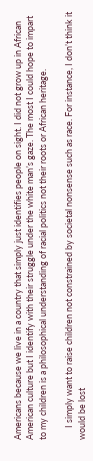Americans because we live in a country that simply just identifies people on sight. I did not grow up in African American culture but I identify with their struggle under the white man’s gaze. The most I could hope to impart to my children is a philosophical understanding of racial politics not their roots or African heritage.

      I simply want to raise children not constrained by societal nonsense such as race. For instance, I don’t think it would be lost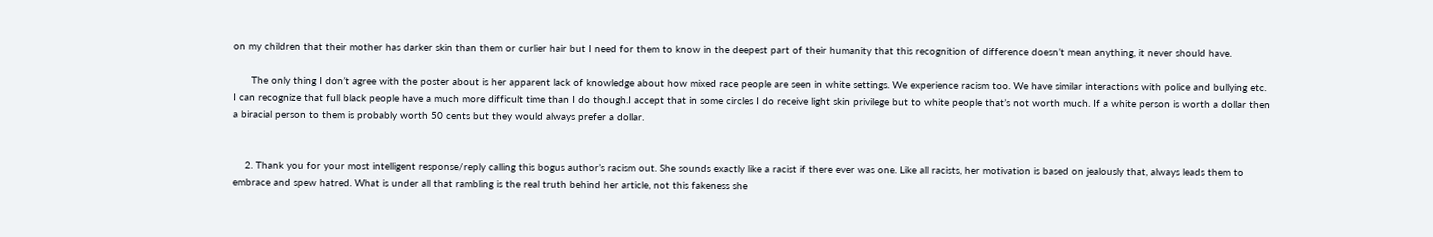on my children that their mother has darker skin than them or curlier hair but I need for them to know in the deepest part of their humanity that this recognition of difference doesn’t mean anything, it never should have.

      The only thing I don’t agree with the poster about is her apparent lack of knowledge about how mixed race people are seen in white settings. We experience racism too. We have similar interactions with police and bullying etc. I can recognize that full black people have a much more difficult time than I do though.I accept that in some circles I do receive light skin privilege but to white people that’s not worth much. If a white person is worth a dollar then a biracial person to them is probably worth 50 cents but they would always prefer a dollar.


    2. Thank you for your most intelligent response/reply calling this bogus author’s racism out. She sounds exactly like a racist if there ever was one. Like all racists, her motivation is based on jealously that, always leads them to embrace and spew hatred. What is under all that rambling is the real truth behind her article, not this fakeness she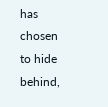has chosen to hide behind,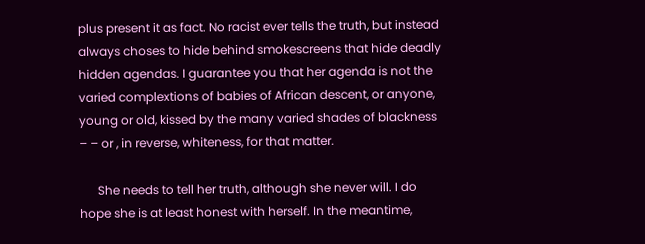plus present it as fact. No racist ever tells the truth, but instead always choses to hide behind smokescreens that hide deadly hidden agendas. I guarantee you that her agenda is not the varied complextions of babies of African descent, or anyone, young or old, kissed by the many varied shades of blackness – – or , in reverse, whiteness, for that matter.

      She needs to tell her truth, although she never will. I do hope she is at least honest with herself. In the meantime,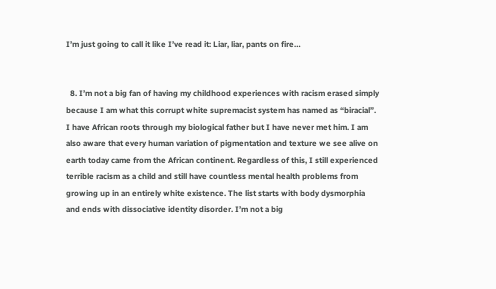I’m just going to call it like I’ve read it: Liar, liar, pants on fire…


  8. I’m not a big fan of having my childhood experiences with racism erased simply because I am what this corrupt white supremacist system has named as “biracial”. I have African roots through my biological father but I have never met him. I am also aware that every human variation of pigmentation and texture we see alive on earth today came from the African continent. Regardless of this, I still experienced terrible racism as a child and still have countless mental health problems from growing up in an entirely white existence. The list starts with body dysmorphia and ends with dissociative identity disorder. I’m not a big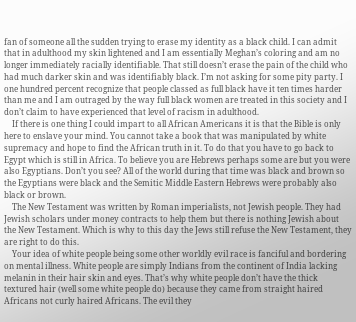fan of someone all the sudden trying to erase my identity as a black child. I can admit that in adulthood my skin lightened and I am essentially Meghan’s coloring and am no longer immediately racially identifiable. That still doesn’t erase the pain of the child who had much darker skin and was identifiably black. I’m not asking for some pity party. I one hundred percent recognize that people classed as full black have it ten times harder than me and I am outraged by the way full black women are treated in this society and I don’t claim to have experienced that level of racism in adulthood.
    If there is one thing I could impart to all African Americans it is that the Bible is only here to enslave your mind. You cannot take a book that was manipulated by white supremacy and hope to find the African truth in it. To do that you have to go back to Egypt which is still in Africa. To believe you are Hebrews perhaps some are but you were also Egyptians. Don’t you see? All of the world during that time was black and brown so the Egyptians were black and the Semitic Middle Eastern Hebrews were probably also black or brown.
    The New Testament was written by Roman imperialists, not Jewish people. They had Jewish scholars under money contracts to help them but there is nothing Jewish about the New Testament. Which is why to this day the Jews still refuse the New Testament, they are right to do this.
    Your idea of white people being some other worldly evil race is fanciful and bordering on mental illness. White people are simply Indians from the continent of India lacking melanin in their hair skin and eyes. That’s why white people don’t have the thick textured hair (well some white people do) because they came from straight haired Africans not curly haired Africans. The evil they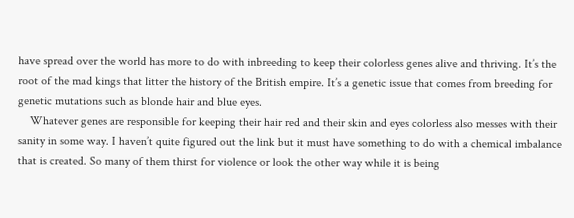have spread over the world has more to do with inbreeding to keep their colorless genes alive and thriving. It’s the root of the mad kings that litter the history of the British empire. It’s a genetic issue that comes from breeding for genetic mutations such as blonde hair and blue eyes.
    Whatever genes are responsible for keeping their hair red and their skin and eyes colorless also messes with their sanity in some way. I haven’t quite figured out the link but it must have something to do with a chemical imbalance that is created. So many of them thirst for violence or look the other way while it is being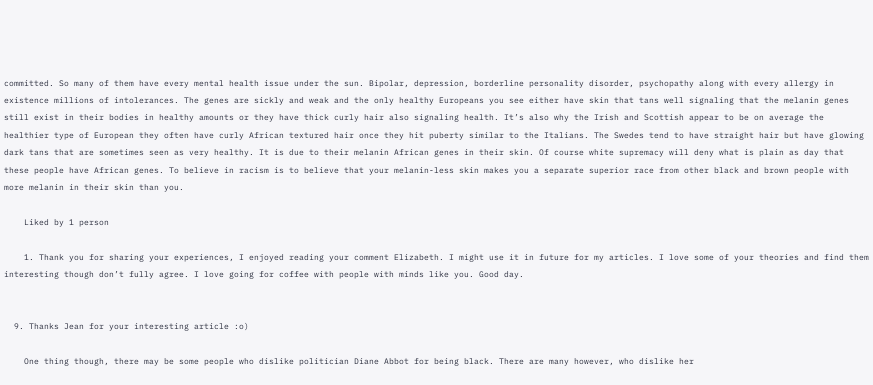committed. So many of them have every mental health issue under the sun. Bipolar, depression, borderline personality disorder, psychopathy along with every allergy in existence millions of intolerances. The genes are sickly and weak and the only healthy Europeans you see either have skin that tans well signaling that the melanin genes still exist in their bodies in healthy amounts or they have thick curly hair also signaling health. It’s also why the Irish and Scottish appear to be on average the healthier type of European they often have curly African textured hair once they hit puberty similar to the Italians. The Swedes tend to have straight hair but have glowing dark tans that are sometimes seen as very healthy. It is due to their melanin African genes in their skin. Of course white supremacy will deny what is plain as day that these people have African genes. To believe in racism is to believe that your melanin-less skin makes you a separate superior race from other black and brown people with more melanin in their skin than you.

    Liked by 1 person

    1. Thank you for sharing your experiences, I enjoyed reading your comment Elizabeth. I might use it in future for my articles. I love some of your theories and find them interesting though don’t fully agree. I love going for coffee with people with minds like you. Good day.


  9. Thanks Jean for your interesting article :o)

    One thing though, there may be some people who dislike politician Diane Abbot for being black. There are many however, who dislike her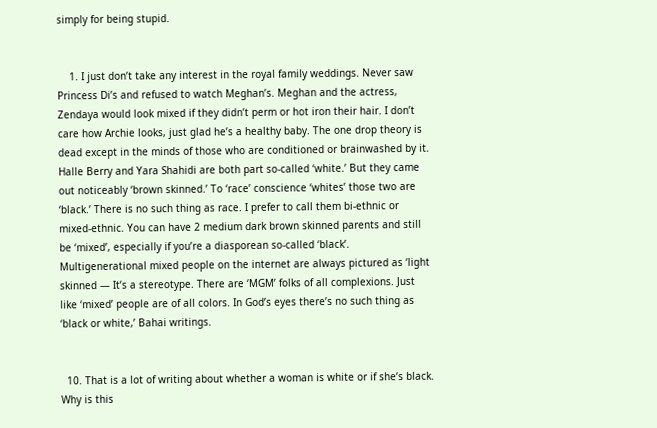simply for being stupid.


    1. I just don’t take any interest in the royal family weddings. Never saw Princess Di’s and refused to watch Meghan’s. Meghan and the actress, Zendaya would look mixed if they didn’t perm or hot iron their hair. I don’t care how Archie looks, just glad he’s a healthy baby. The one drop theory is dead except in the minds of those who are conditioned or brainwashed by it. Halle Berry and Yara Shahidi are both part so-called ‘white.’ But they came out noticeably ‘brown skinned.’ To ‘race’ conscience ‘whites’ those two are ‘black.’ There is no such thing as race. I prefer to call them bi-ethnic or mixed-ethnic. You can have 2 medium dark brown skinned parents and still be ‘mixed’, especially if you’re a diasporean so-called ‘black’. Multigenerational mixed people on the internet are always pictured as ‘light skinned — It’s a stereotype. There are ‘MGM’ folks of all complexions. Just like ‘mixed’ people are of all colors. In God’s eyes there’s no such thing as ‘black or white,’ Bahai writings.


  10. That is a lot of writing about whether a woman is white or if she’s black. Why is this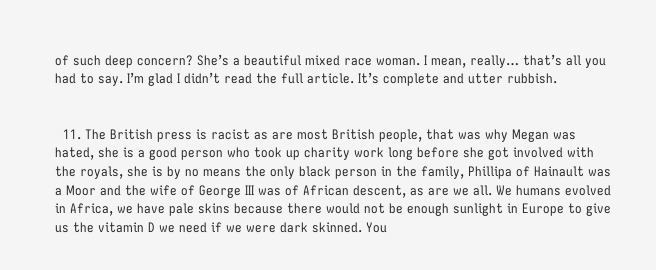of such deep concern? She’s a beautiful mixed race woman. I mean, really… that’s all you had to say. I’m glad I didn’t read the full article. It’s complete and utter rubbish.


  11. The British press is racist as are most British people, that was why Megan was hated, she is a good person who took up charity work long before she got involved with the royals, she is by no means the only black person in the family, Phillipa of Hainault was a Moor and the wife of George III was of African descent, as are we all. We humans evolved in Africa, we have pale skins because there would not be enough sunlight in Europe to give us the vitamin D we need if we were dark skinned. You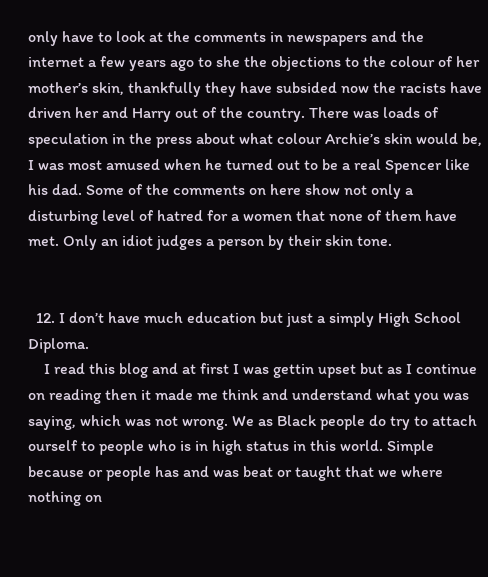only have to look at the comments in newspapers and the internet a few years ago to she the objections to the colour of her mother’s skin, thankfully they have subsided now the racists have driven her and Harry out of the country. There was loads of speculation in the press about what colour Archie’s skin would be, I was most amused when he turned out to be a real Spencer like his dad. Some of the comments on here show not only a disturbing level of hatred for a women that none of them have met. Only an idiot judges a person by their skin tone.


  12. I don’t have much education but just a simply High School Diploma.
    I read this blog and at first I was gettin upset but as I continue on reading then it made me think and understand what you was saying, which was not wrong. We as Black people do try to attach ourself to people who is in high status in this world. Simple because or people has and was beat or taught that we where nothing on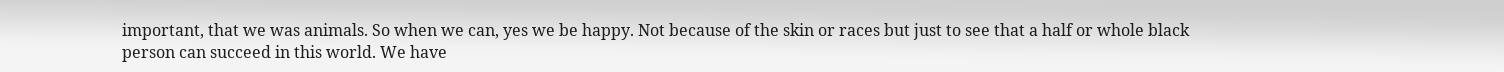important, that we was animals. So when we can, yes we be happy. Not because of the skin or races but just to see that a half or whole black person can succeed in this world. We have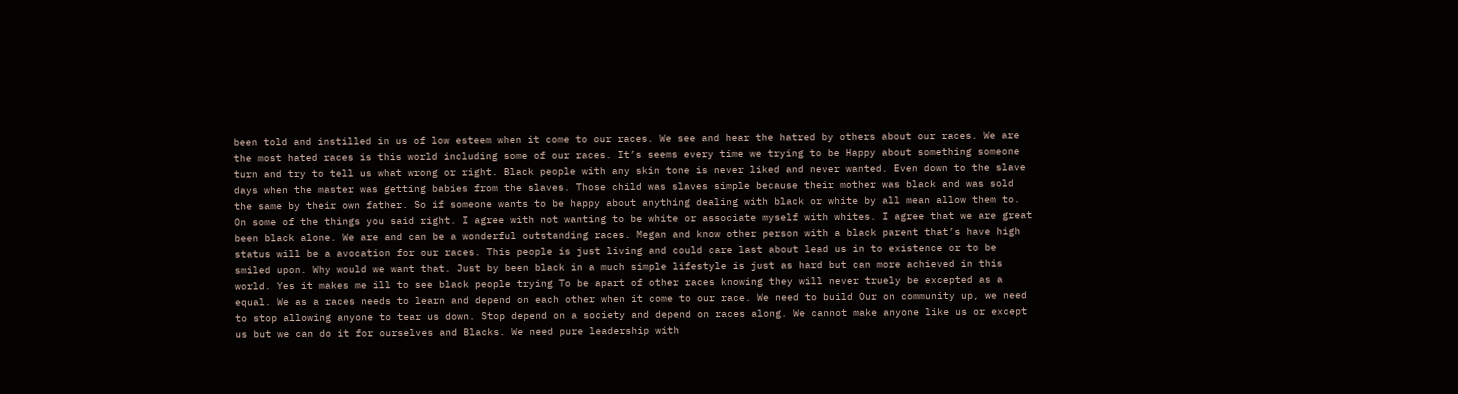been told and instilled in us of low esteem when it come to our races. We see and hear the hatred by others about our races. We are the most hated races is this world including some of our races. It’s seems every time we trying to be Happy about something someone turn and try to tell us what wrong or right. Black people with any skin tone is never liked and never wanted. Even down to the slave days when the master was getting babies from the slaves. Those child was slaves simple because their mother was black and was sold the same by their own father. So if someone wants to be happy about anything dealing with black or white by all mean allow them to. On some of the things you said right. I agree with not wanting to be white or associate myself with whites. I agree that we are great been black alone. We are and can be a wonderful outstanding races. Megan and know other person with a black parent that’s have high status will be a avocation for our races. This people is just living and could care last about lead us in to existence or to be smiled upon. Why would we want that. Just by been black in a much simple lifestyle is just as hard but can more achieved in this world. Yes it makes me ill to see black people trying To be apart of other races knowing they will never truely be excepted as a equal. We as a races needs to learn and depend on each other when it come to our race. We need to build Our on community up, we need to stop allowing anyone to tear us down. Stop depend on a society and depend on races along. We cannot make anyone like us or except us but we can do it for ourselves and Blacks. We need pure leadership with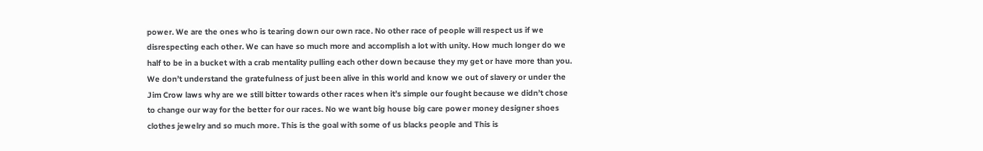power. We are the ones who is tearing down our own race. No other race of people will respect us if we disrespecting each other. We can have so much more and accomplish a lot with unity. How much longer do we half to be in a bucket with a crab mentality pulling each other down because they my get or have more than you. We don’t understand the gratefulness of just been alive in this world and know we out of slavery or under the Jim Crow laws why are we still bitter towards other races when it’s simple our fought because we didn’t chose to change our way for the better for our races. No we want big house big care power money designer shoes clothes jewelry and so much more. This is the goal with some of us blacks people and This is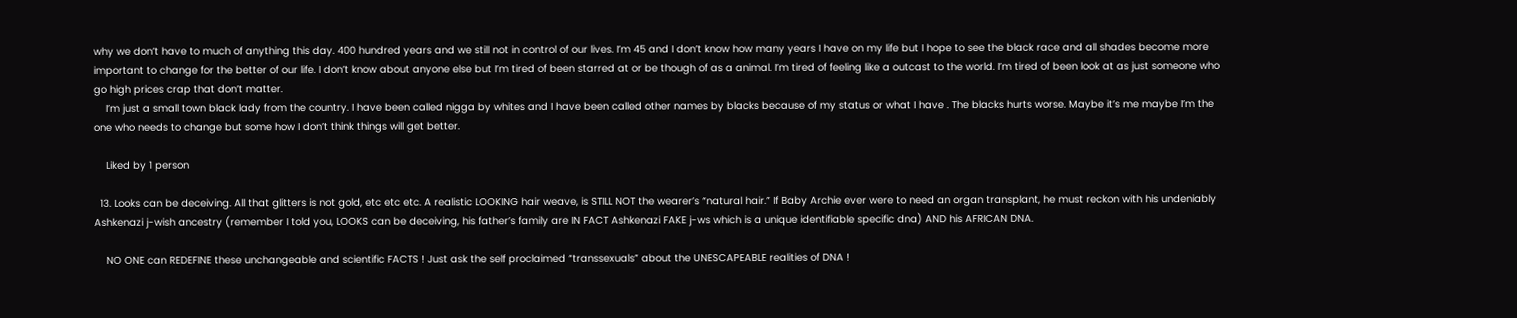why we don’t have to much of anything this day. 400 hundred years and we still not in control of our lives. I’m 45 and I don’t know how many years I have on my life but I hope to see the black race and all shades become more important to change for the better of our life. I don’t know about anyone else but I’m tired of been starred at or be though of as a animal. I’m tired of feeling like a outcast to the world. I’m tired of been look at as just someone who go high prices crap that don’t matter.
    I’m just a small town black lady from the country. I have been called nigga by whites and I have been called other names by blacks because of my status or what I have . The blacks hurts worse. Maybe it’s me maybe I’m the one who needs to change but some how I don’t think things will get better.

    Liked by 1 person

  13. Looks can be deceiving. All that glitters is not gold, etc etc etc. A realistic LOOKING hair weave, is STILL NOT the wearer’s “natural hair.” If Baby Archie ever were to need an organ transplant, he must reckon with his undeniably Ashkenazi j-wish ancestry (remember I told you, LOOKS can be deceiving, his father’s family are IN FACT Ashkenazi FAKE j-ws which is a unique identifiable specific dna) AND his AFRICAN DNA.

    NO ONE can REDEFINE these unchangeable and scientific FACTS ! Just ask the self proclaimed “transsexuals” about the UNESCAPEABLE realities of DNA !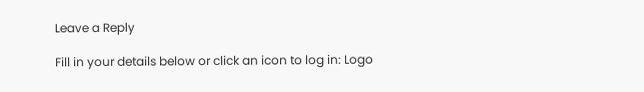Leave a Reply

Fill in your details below or click an icon to log in: Logo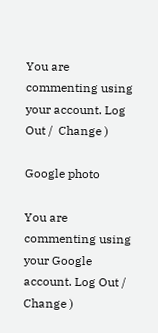You are commenting using your account. Log Out /  Change )

Google photo

You are commenting using your Google account. Log Out /  Change )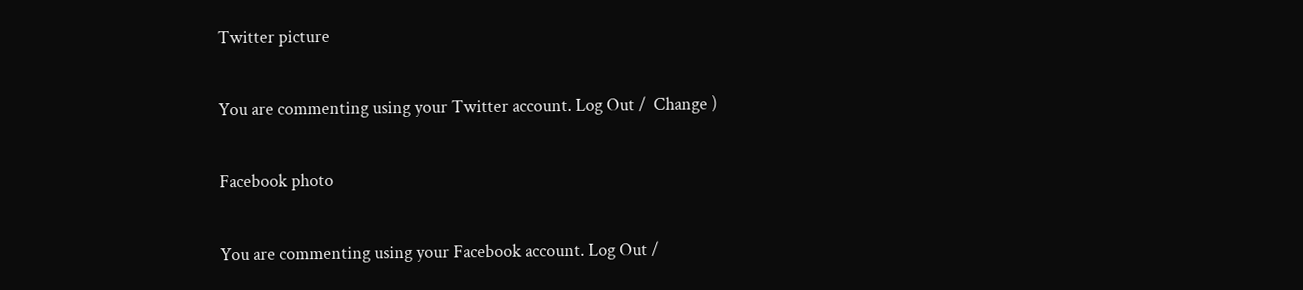Twitter picture

You are commenting using your Twitter account. Log Out /  Change )

Facebook photo

You are commenting using your Facebook account. Log Out /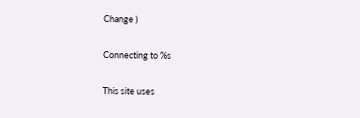Change )

Connecting to %s

This site uses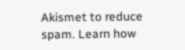Akismet to reduce spam. Learn how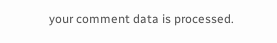your comment data is processed.